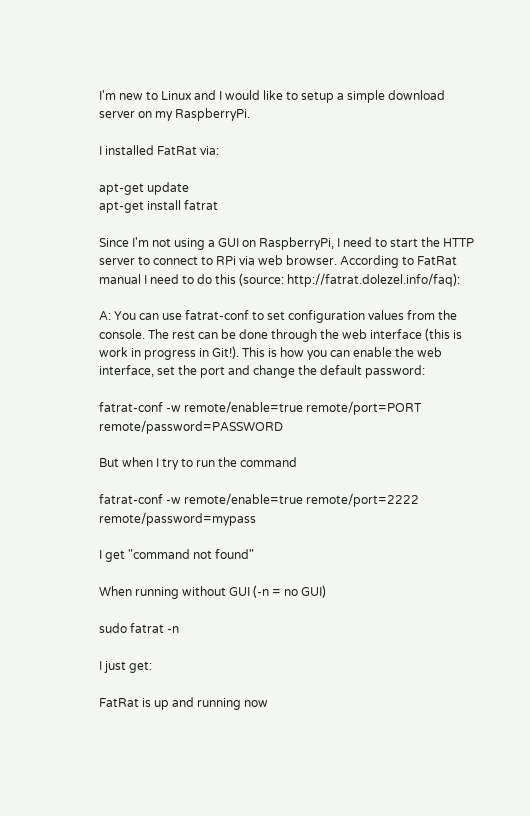I'm new to Linux and I would like to setup a simple download server on my RaspberryPi.

I installed FatRat via:

apt-get update
apt-get install fatrat

Since I'm not using a GUI on RaspberryPi, I need to start the HTTP server to connect to RPi via web browser. According to FatRat manual I need to do this (source: http://fatrat.dolezel.info/faq):

A: You can use fatrat-conf to set configuration values from the console. The rest can be done through the web interface (this is work in progress in Git!). This is how you can enable the web interface, set the port and change the default password:

fatrat-conf -w remote/enable=true remote/port=PORT remote/password=PASSWORD

But when I try to run the command

fatrat-conf -w remote/enable=true remote/port=2222 remote/password=mypass

I get "command not found"

When running without GUI (-n = no GUI)

sudo fatrat -n

I just get:

FatRat is up and running now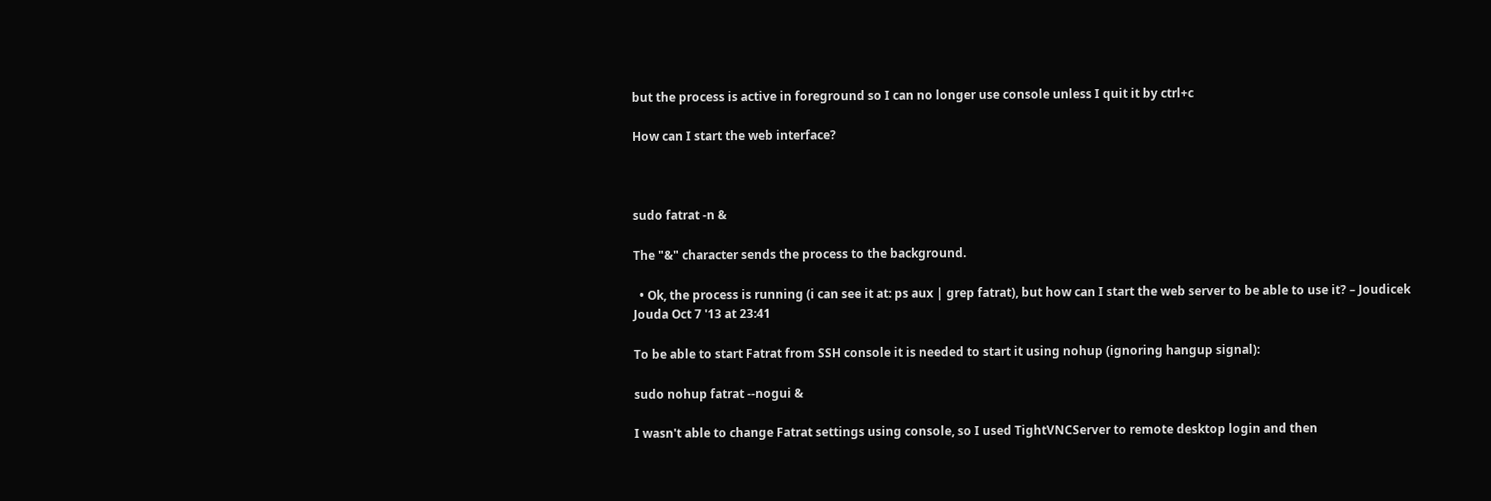but the process is active in foreground so I can no longer use console unless I quit it by ctrl+c

How can I start the web interface?



sudo fatrat -n &

The "&" character sends the process to the background.

  • Ok, the process is running (i can see it at: ps aux | grep fatrat), but how can I start the web server to be able to use it? – Joudicek Jouda Oct 7 '13 at 23:41

To be able to start Fatrat from SSH console it is needed to start it using nohup (ignoring hangup signal):

sudo nohup fatrat --nogui &

I wasn't able to change Fatrat settings using console, so I used TightVNCServer to remote desktop login and then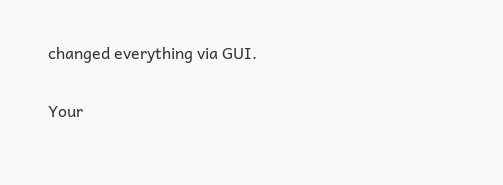changed everything via GUI.

Your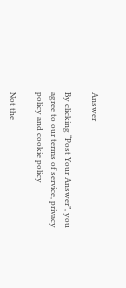Answer

By clicking “Post Your Answer”, you agree to our terms of service, privacy policy and cookie policy

Not the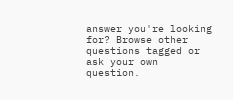answer you're looking for? Browse other questions tagged or ask your own question.